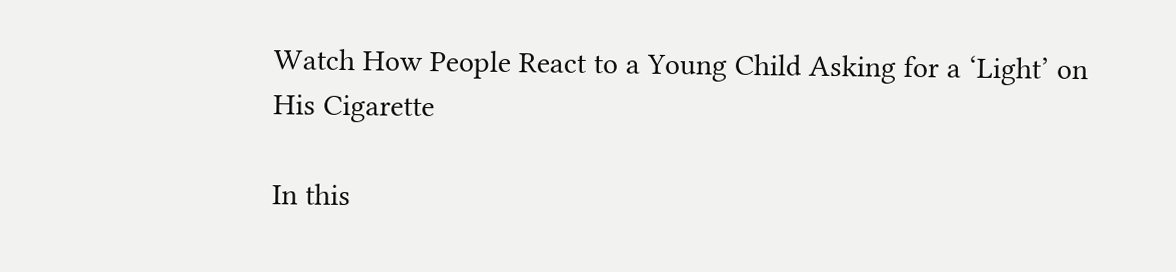Watch How People React to a Young Child Asking for a ‘Light’ on His Cigarette

In this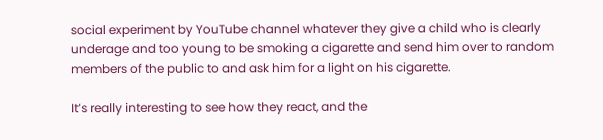social experiment by YouTube channel whatever they give a child who is clearly underage and too young to be smoking a cigarette and send him over to random members of the public to and ask him for a light on his cigarette.

It’s really interesting to see how they react, and the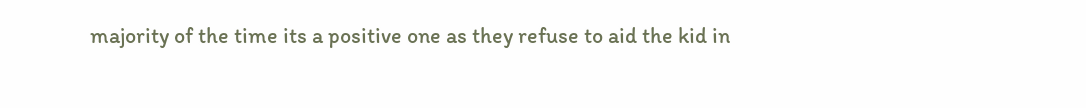majority of the time its a positive one as they refuse to aid the kid in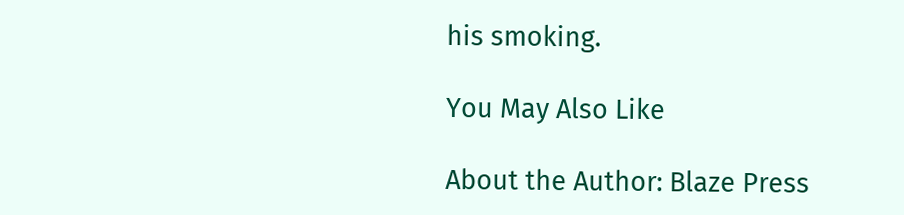his smoking.

You May Also Like

About the Author: Blaze Press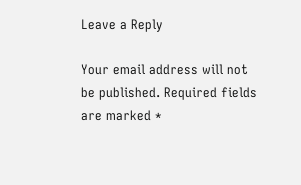Leave a Reply

Your email address will not be published. Required fields are marked *